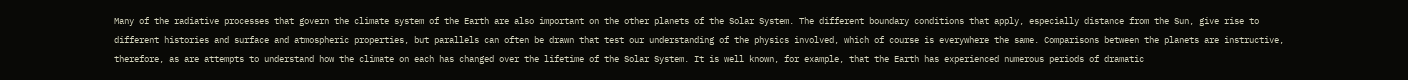Many of the radiative processes that govern the climate system of the Earth are also important on the other planets of the Solar System. The different boundary conditions that apply, especially distance from the Sun, give rise to different histories and surface and atmospheric properties, but parallels can often be drawn that test our understanding of the physics involved, which of course is everywhere the same. Comparisons between the planets are instructive, therefore, as are attempts to understand how the climate on each has changed over the lifetime of the Solar System. It is well known, for example, that the Earth has experienced numerous periods of dramatic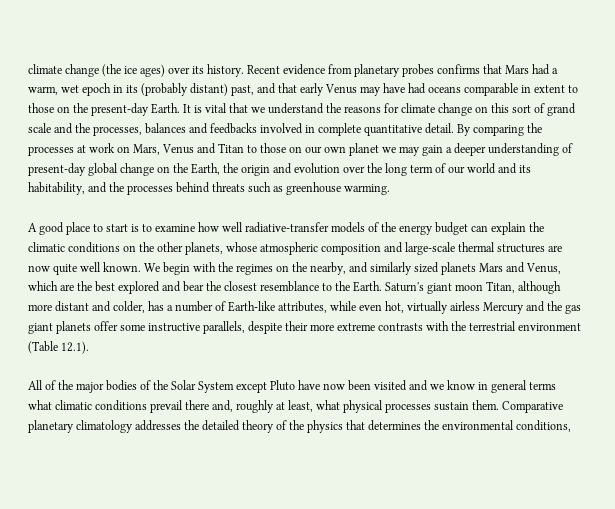climate change (the ice ages) over its history. Recent evidence from planetary probes confirms that Mars had a warm, wet epoch in its (probably distant) past, and that early Venus may have had oceans comparable in extent to those on the present-day Earth. It is vital that we understand the reasons for climate change on this sort of grand scale and the processes, balances and feedbacks involved in complete quantitative detail. By comparing the processes at work on Mars, Venus and Titan to those on our own planet we may gain a deeper understanding of present-day global change on the Earth, the origin and evolution over the long term of our world and its habitability, and the processes behind threats such as greenhouse warming.

A good place to start is to examine how well radiative-transfer models of the energy budget can explain the climatic conditions on the other planets, whose atmospheric composition and large-scale thermal structures are now quite well known. We begin with the regimes on the nearby, and similarly sized planets Mars and Venus, which are the best explored and bear the closest resemblance to the Earth. Saturn's giant moon Titan, although more distant and colder, has a number of Earth-like attributes, while even hot, virtually airless Mercury and the gas giant planets offer some instructive parallels, despite their more extreme contrasts with the terrestrial environment (Table 12.1).

All of the major bodies of the Solar System except Pluto have now been visited and we know in general terms what climatic conditions prevail there and, roughly at least, what physical processes sustain them. Comparative planetary climatology addresses the detailed theory of the physics that determines the environmental conditions,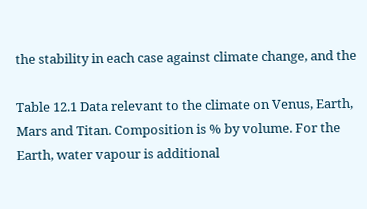the stability in each case against climate change, and the

Table 12.1 Data relevant to the climate on Venus, Earth, Mars and Titan. Composition is % by volume. For the Earth, water vapour is additional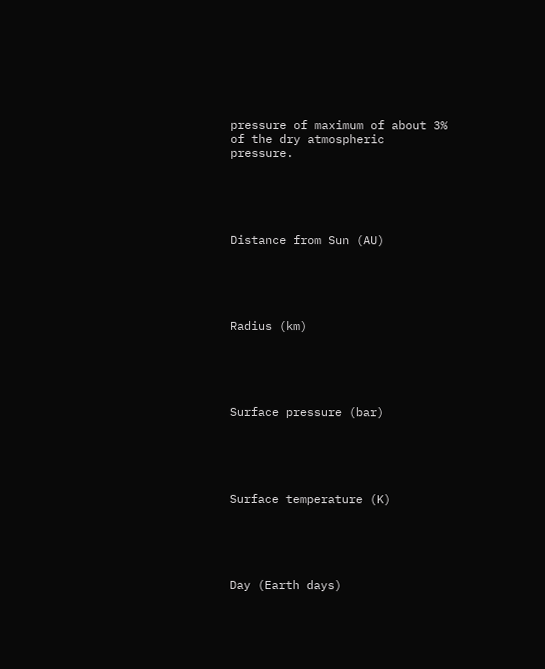pressure of maximum of about 3% of the dry atmospheric pressure.





Distance from Sun (AU)





Radius (km)





Surface pressure (bar)





Surface temperature (K)





Day (Earth days)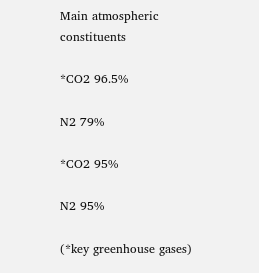Main atmospheric constituents

*CO2 96.5%

N2 79%

*CO2 95%

N2 95%

(*key greenhouse gases)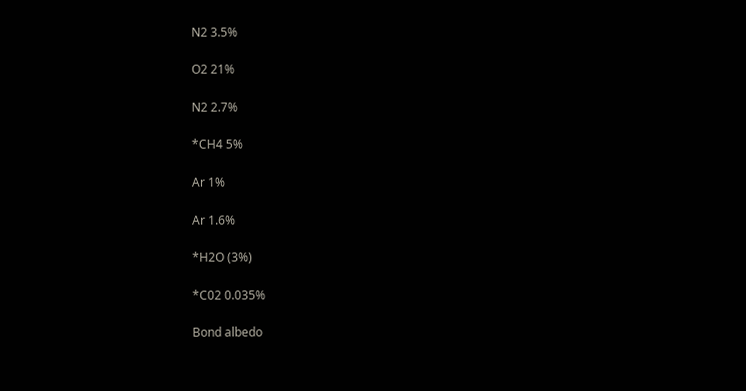N2 3.5%

O2 21%

N2 2.7%

*CH4 5%

Ar 1%

Ar 1.6%

*H2O (3%)

*C02 0.035%

Bond albedo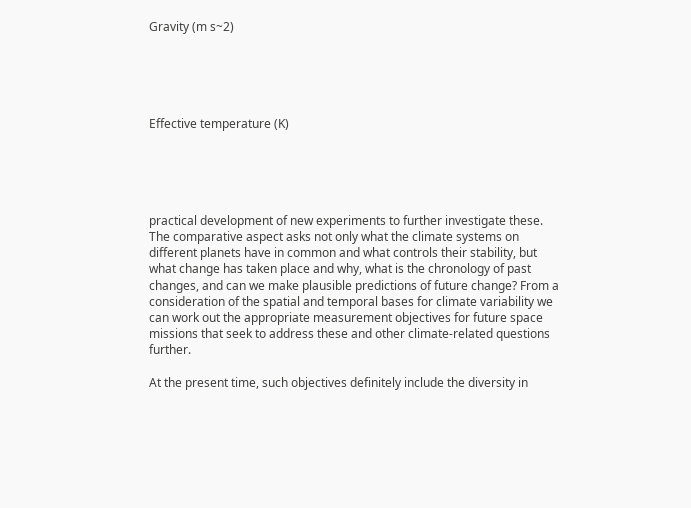Gravity (m s~2)





Effective temperature (K)





practical development of new experiments to further investigate these. The comparative aspect asks not only what the climate systems on different planets have in common and what controls their stability, but what change has taken place and why, what is the chronology of past changes, and can we make plausible predictions of future change? From a consideration of the spatial and temporal bases for climate variability we can work out the appropriate measurement objectives for future space missions that seek to address these and other climate-related questions further.

At the present time, such objectives definitely include the diversity in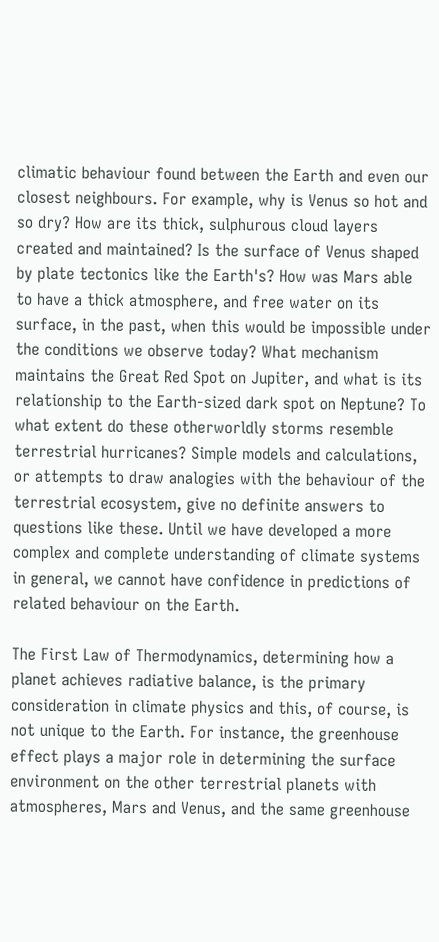climatic behaviour found between the Earth and even our closest neighbours. For example, why is Venus so hot and so dry? How are its thick, sulphurous cloud layers created and maintained? Is the surface of Venus shaped by plate tectonics like the Earth's? How was Mars able to have a thick atmosphere, and free water on its surface, in the past, when this would be impossible under the conditions we observe today? What mechanism maintains the Great Red Spot on Jupiter, and what is its relationship to the Earth-sized dark spot on Neptune? To what extent do these otherworldly storms resemble terrestrial hurricanes? Simple models and calculations, or attempts to draw analogies with the behaviour of the terrestrial ecosystem, give no definite answers to questions like these. Until we have developed a more complex and complete understanding of climate systems in general, we cannot have confidence in predictions of related behaviour on the Earth.

The First Law of Thermodynamics, determining how a planet achieves radiative balance, is the primary consideration in climate physics and this, of course, is not unique to the Earth. For instance, the greenhouse effect plays a major role in determining the surface environment on the other terrestrial planets with atmospheres, Mars and Venus, and the same greenhouse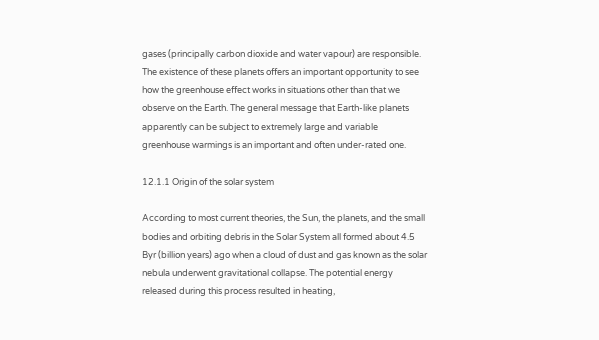gases (principally carbon dioxide and water vapour) are responsible. The existence of these planets offers an important opportunity to see how the greenhouse effect works in situations other than that we observe on the Earth. The general message that Earth-like planets apparently can be subject to extremely large and variable greenhouse warmings is an important and often under-rated one.

12.1.1 Origin of the solar system

According to most current theories, the Sun, the planets, and the small bodies and orbiting debris in the Solar System all formed about 4.5 Byr (billion years) ago when a cloud of dust and gas known as the solar nebula underwent gravitational collapse. The potential energy released during this process resulted in heating,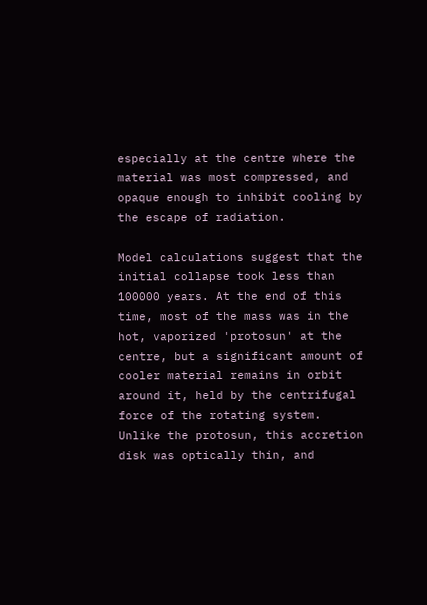especially at the centre where the material was most compressed, and opaque enough to inhibit cooling by the escape of radiation.

Model calculations suggest that the initial collapse took less than 100000 years. At the end of this time, most of the mass was in the hot, vaporized 'protosun' at the centre, but a significant amount of cooler material remains in orbit around it, held by the centrifugal force of the rotating system. Unlike the protosun, this accretion disk was optically thin, and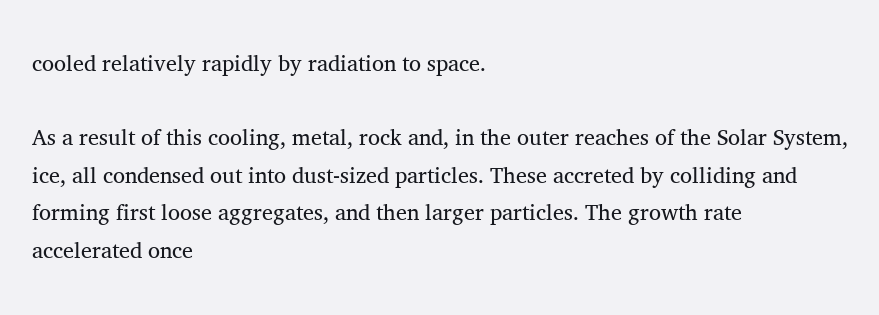cooled relatively rapidly by radiation to space.

As a result of this cooling, metal, rock and, in the outer reaches of the Solar System, ice, all condensed out into dust-sized particles. These accreted by colliding and forming first loose aggregates, and then larger particles. The growth rate accelerated once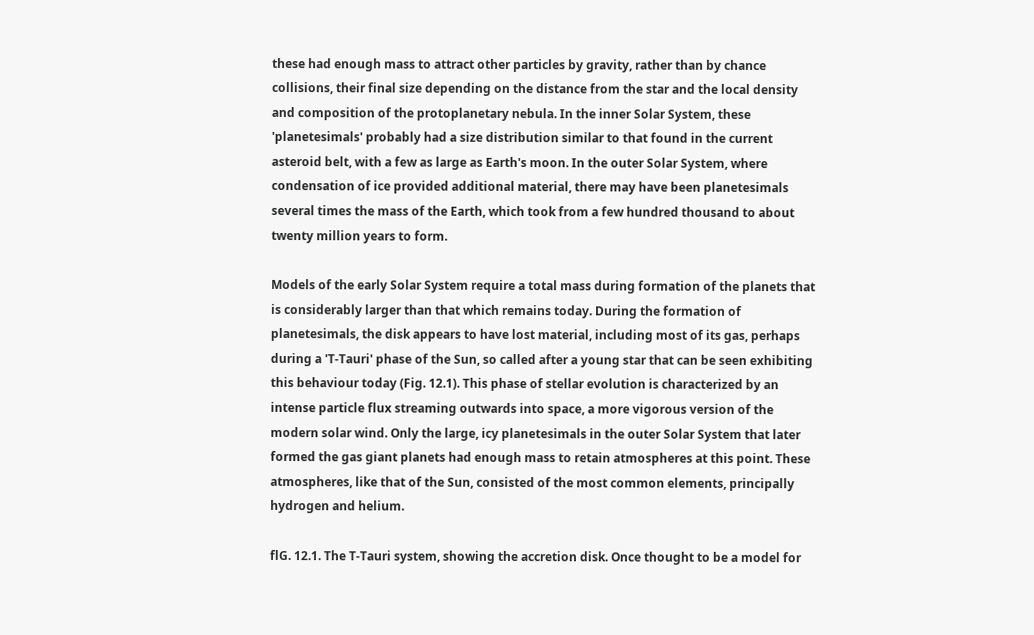these had enough mass to attract other particles by gravity, rather than by chance collisions, their final size depending on the distance from the star and the local density and composition of the protoplanetary nebula. In the inner Solar System, these 'planetesimals' probably had a size distribution similar to that found in the current asteroid belt, with a few as large as Earth's moon. In the outer Solar System, where condensation of ice provided additional material, there may have been planetesimals several times the mass of the Earth, which took from a few hundred thousand to about twenty million years to form.

Models of the early Solar System require a total mass during formation of the planets that is considerably larger than that which remains today. During the formation of planetesimals, the disk appears to have lost material, including most of its gas, perhaps during a 'T-Tauri' phase of the Sun, so called after a young star that can be seen exhibiting this behaviour today (Fig. 12.1). This phase of stellar evolution is characterized by an intense particle flux streaming outwards into space, a more vigorous version of the modern solar wind. Only the large, icy planetesimals in the outer Solar System that later formed the gas giant planets had enough mass to retain atmospheres at this point. These atmospheres, like that of the Sun, consisted of the most common elements, principally hydrogen and helium.

flG. 12.1. The T-Tauri system, showing the accretion disk. Once thought to be a model for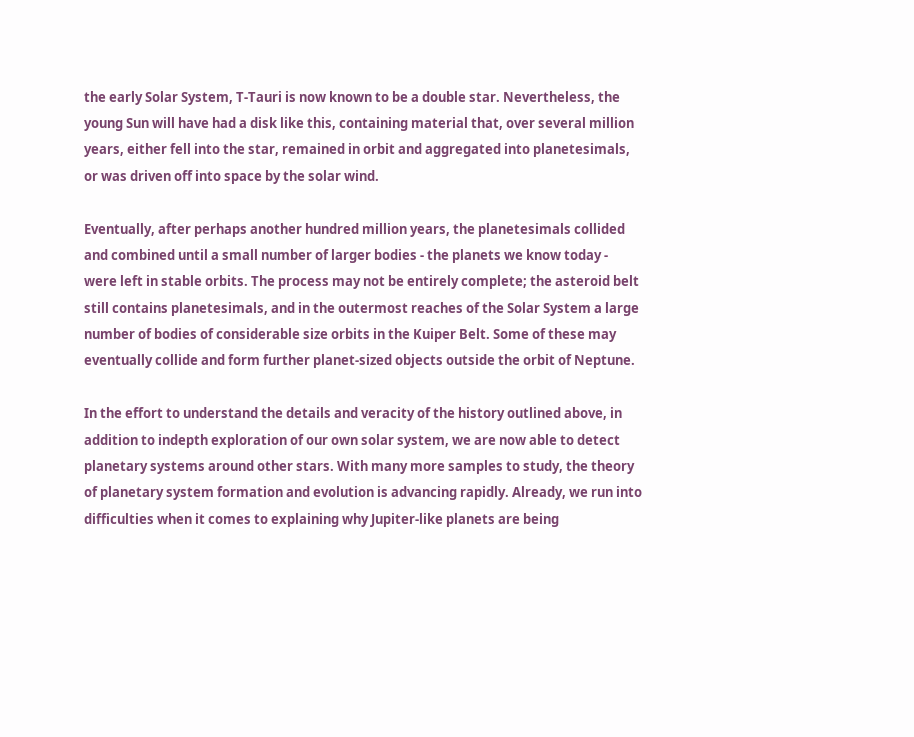the early Solar System, T-Tauri is now known to be a double star. Nevertheless, the young Sun will have had a disk like this, containing material that, over several million years, either fell into the star, remained in orbit and aggregated into planetesimals, or was driven off into space by the solar wind.

Eventually, after perhaps another hundred million years, the planetesimals collided and combined until a small number of larger bodies - the planets we know today - were left in stable orbits. The process may not be entirely complete; the asteroid belt still contains planetesimals, and in the outermost reaches of the Solar System a large number of bodies of considerable size orbits in the Kuiper Belt. Some of these may eventually collide and form further planet-sized objects outside the orbit of Neptune.

In the effort to understand the details and veracity of the history outlined above, in addition to indepth exploration of our own solar system, we are now able to detect planetary systems around other stars. With many more samples to study, the theory of planetary system formation and evolution is advancing rapidly. Already, we run into difficulties when it comes to explaining why Jupiter-like planets are being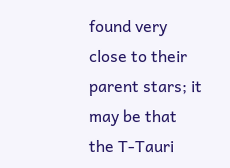found very close to their parent stars; it may be that the T-Tauri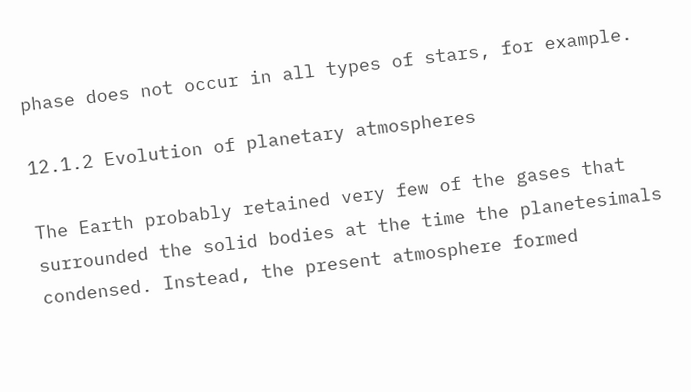phase does not occur in all types of stars, for example.

12.1.2 Evolution of planetary atmospheres

The Earth probably retained very few of the gases that surrounded the solid bodies at the time the planetesimals condensed. Instead, the present atmosphere formed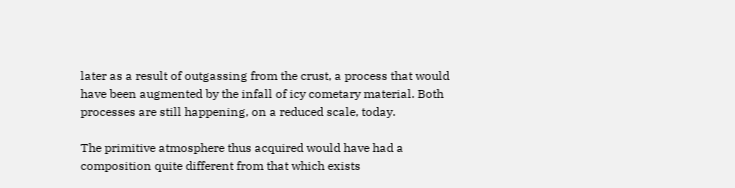later as a result of outgassing from the crust, a process that would have been augmented by the infall of icy cometary material. Both processes are still happening, on a reduced scale, today.

The primitive atmosphere thus acquired would have had a composition quite different from that which exists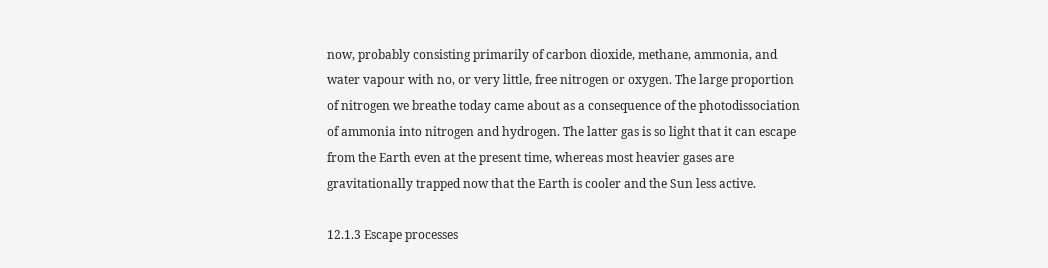now, probably consisting primarily of carbon dioxide, methane, ammonia, and water vapour with no, or very little, free nitrogen or oxygen. The large proportion of nitrogen we breathe today came about as a consequence of the photodissociation of ammonia into nitrogen and hydrogen. The latter gas is so light that it can escape from the Earth even at the present time, whereas most heavier gases are gravitationally trapped now that the Earth is cooler and the Sun less active.

12.1.3 Escape processes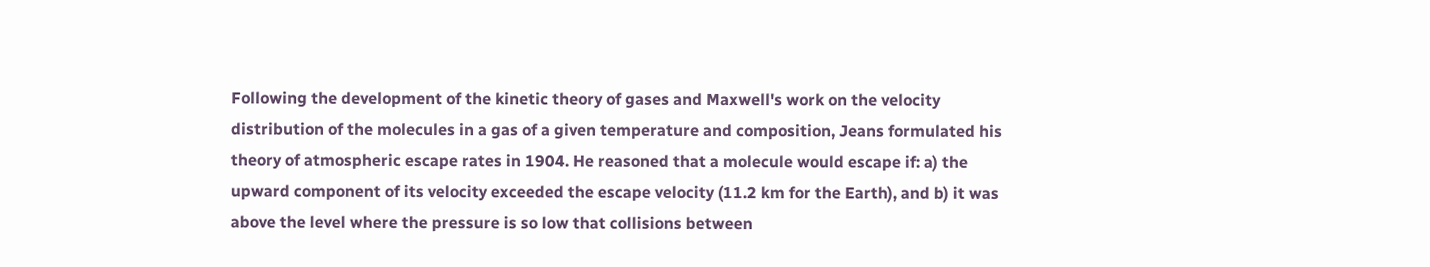Following the development of the kinetic theory of gases and Maxwell's work on the velocity distribution of the molecules in a gas of a given temperature and composition, Jeans formulated his theory of atmospheric escape rates in 1904. He reasoned that a molecule would escape if: a) the upward component of its velocity exceeded the escape velocity (11.2 km for the Earth), and b) it was above the level where the pressure is so low that collisions between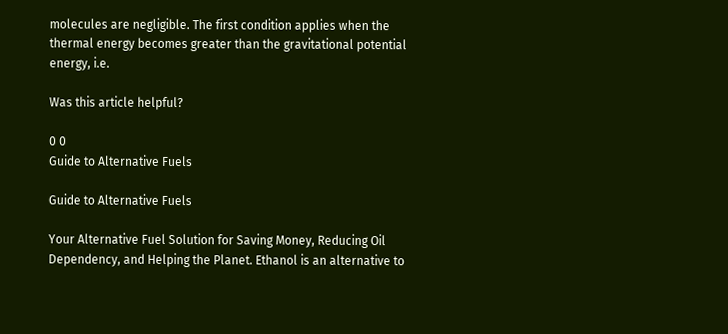molecules are negligible. The first condition applies when the thermal energy becomes greater than the gravitational potential energy, i.e.

Was this article helpful?

0 0
Guide to Alternative Fuels

Guide to Alternative Fuels

Your Alternative Fuel Solution for Saving Money, Reducing Oil Dependency, and Helping the Planet. Ethanol is an alternative to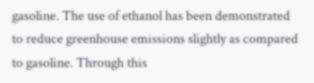gasoline. The use of ethanol has been demonstrated to reduce greenhouse emissions slightly as compared to gasoline. Through this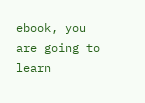ebook, you are going to learn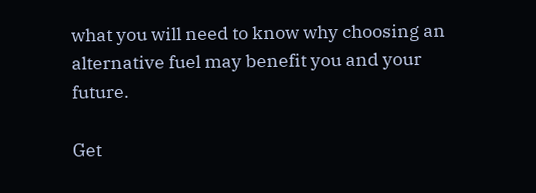what you will need to know why choosing an alternative fuel may benefit you and your future.

Get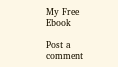My Free Ebook

Post a comment